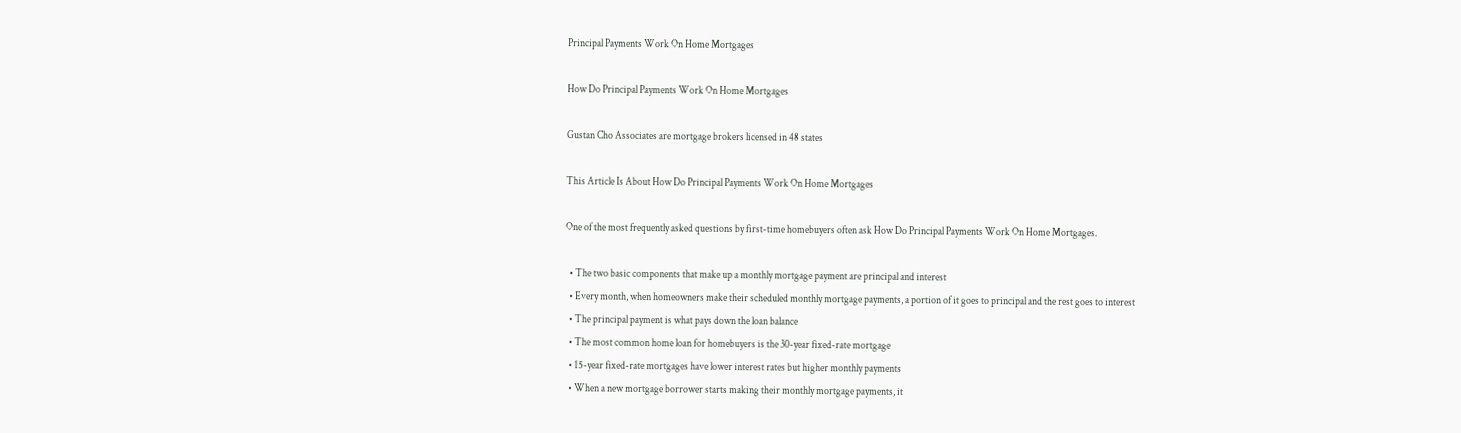Principal Payments Work On Home Mortgages

How Do Principal Payments Work On Home Mortgages

Gustan Cho Associates are mortgage brokers licensed in 48 states

This Article Is About How Do Principal Payments Work On Home Mortgages

One of the most frequently asked questions by first-time homebuyers often ask How Do Principal Payments Work On Home Mortgages.

  • The two basic components that make up a monthly mortgage payment are principal and interest
  • Every month, when homeowners make their scheduled monthly mortgage payments, a portion of it goes to principal and the rest goes to interest
  • The principal payment is what pays down the loan balance
  • The most common home loan for homebuyers is the 30-year fixed-rate mortgage
  • 15-year fixed-rate mortgages have lower interest rates but higher monthly payments
  • When a new mortgage borrower starts making their monthly mortgage payments, it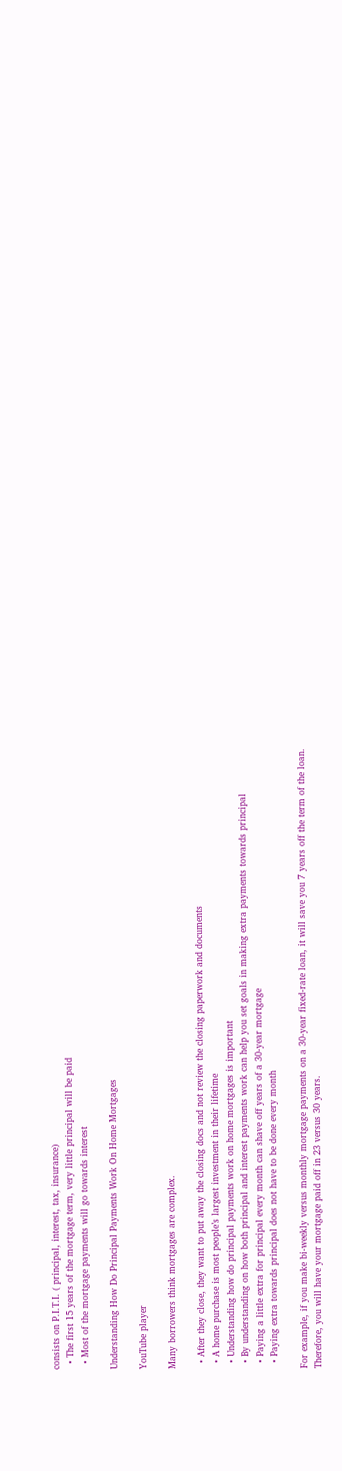consists on P.I.T.I. ( principal, interest, tax, insurance)
  • The first 15 years of the mortgage term, very little principal will be paid
  • Most of the mortgage payments will go towards interest

Understanding How Do Principal Payments Work On Home Mortgages

YouTube player

Many borrowers think mortgages are complex.

  • After they close, they want to put away the closing docs and not review the closing paperwork and documents
  • A home purchase is most people’s largest investment in their lifetime
  • Understanding how do principal payments work on home mortgages is important
  • By understanding on how both principal and interest payments work can help you set goals in making extra payments towards principal
  • Paying a little extra for principal every month can shave off years of a 30-year mortgage
  • Paying extra towards principal does not have to be done every month

For example, if you make bi-weekly versus monthly mortgage payments on a 30-year fixed-rate loan, it will save you 7 years off the term of the loan. Therefore, you will have your mortgage paid off in 23 versus 30 years.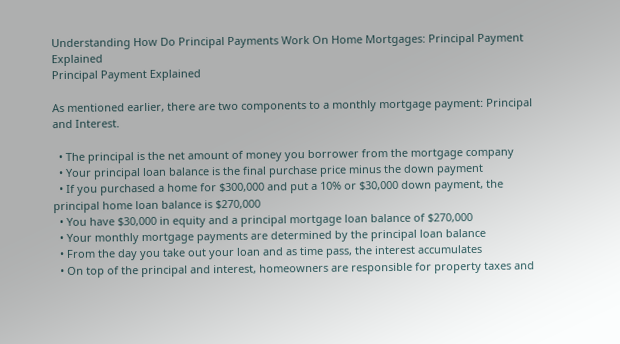Understanding How Do Principal Payments Work On Home Mortgages: Principal Payment Explained
Principal Payment Explained

As mentioned earlier, there are two components to a monthly mortgage payment: Principal and Interest.

  • The principal is the net amount of money you borrower from the mortgage company
  • Your principal loan balance is the final purchase price minus the down payment
  • If you purchased a home for $300,000 and put a 10% or $30,000 down payment, the principal home loan balance is $270,000
  • You have $30,000 in equity and a principal mortgage loan balance of $270,000
  • Your monthly mortgage payments are determined by the principal loan balance
  • From the day you take out your loan and as time pass, the interest accumulates
  • On top of the principal and interest, homeowners are responsible for property taxes and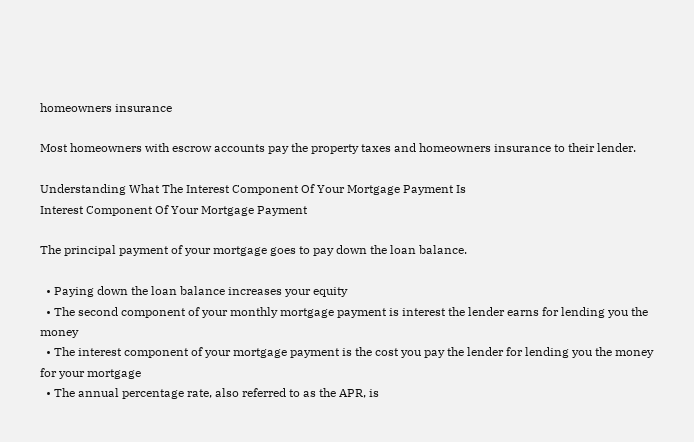homeowners insurance

Most homeowners with escrow accounts pay the property taxes and homeowners insurance to their lender.

Understanding What The Interest Component Of Your Mortgage Payment Is
Interest Component Of Your Mortgage Payment

The principal payment of your mortgage goes to pay down the loan balance.

  • Paying down the loan balance increases your equity
  • The second component of your monthly mortgage payment is interest the lender earns for lending you the money
  • The interest component of your mortgage payment is the cost you pay the lender for lending you the money for your mortgage
  • The annual percentage rate, also referred to as the APR, is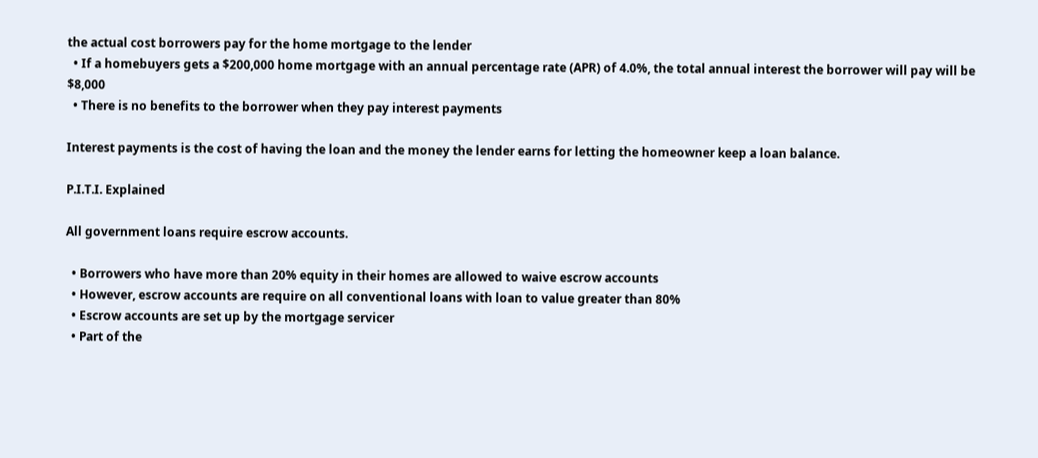the actual cost borrowers pay for the home mortgage to the lender
  • If a homebuyers gets a $200,000 home mortgage with an annual percentage rate (APR) of 4.0%, the total annual interest the borrower will pay will be $8,000
  • There is no benefits to the borrower when they pay interest payments

Interest payments is the cost of having the loan and the money the lender earns for letting the homeowner keep a loan balance.

P.I.T.I. Explained

All government loans require escrow accounts.

  • Borrowers who have more than 20% equity in their homes are allowed to waive escrow accounts
  • However, escrow accounts are require on all conventional loans with loan to value greater than 80%
  • Escrow accounts are set up by the mortgage servicer
  • Part of the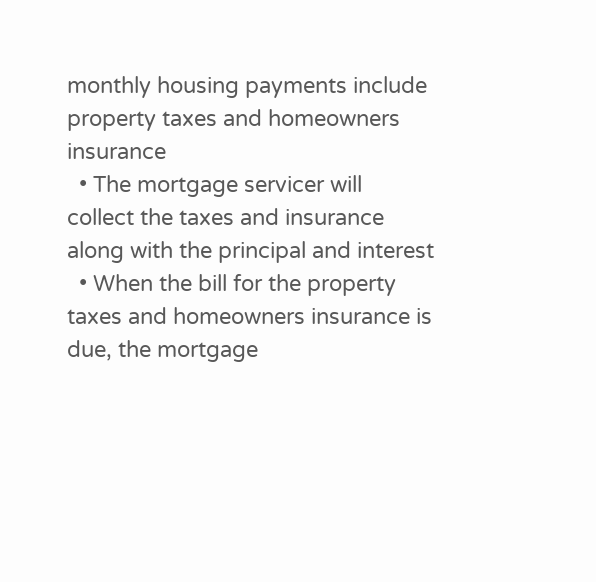monthly housing payments include property taxes and homeowners insurance
  • The mortgage servicer will collect the taxes and insurance along with the principal and interest
  • When the bill for the property taxes and homeowners insurance is due, the mortgage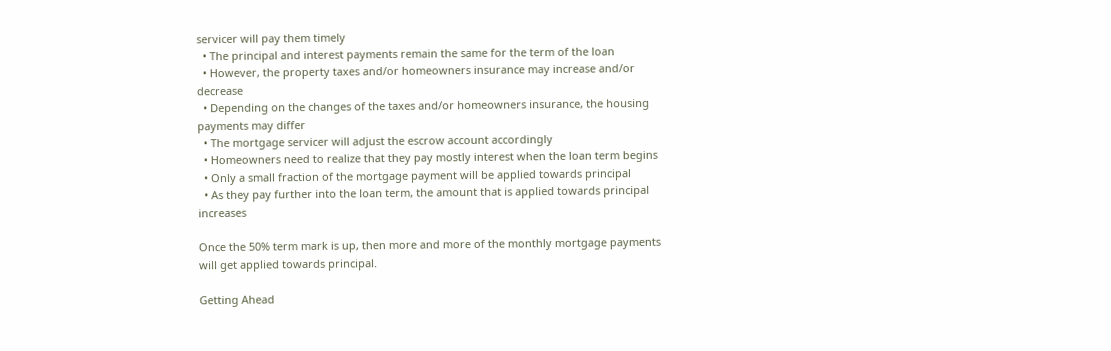servicer will pay them timely
  • The principal and interest payments remain the same for the term of the loan
  • However, the property taxes and/or homeowners insurance may increase and/or decrease
  • Depending on the changes of the taxes and/or homeowners insurance, the housing payments may differ
  • The mortgage servicer will adjust the escrow account accordingly
  • Homeowners need to realize that they pay mostly interest when the loan term begins
  • Only a small fraction of the mortgage payment will be applied towards principal
  • As they pay further into the loan term, the amount that is applied towards principal increases

Once the 50% term mark is up, then more and more of the monthly mortgage payments will get applied towards principal.

Getting Ahead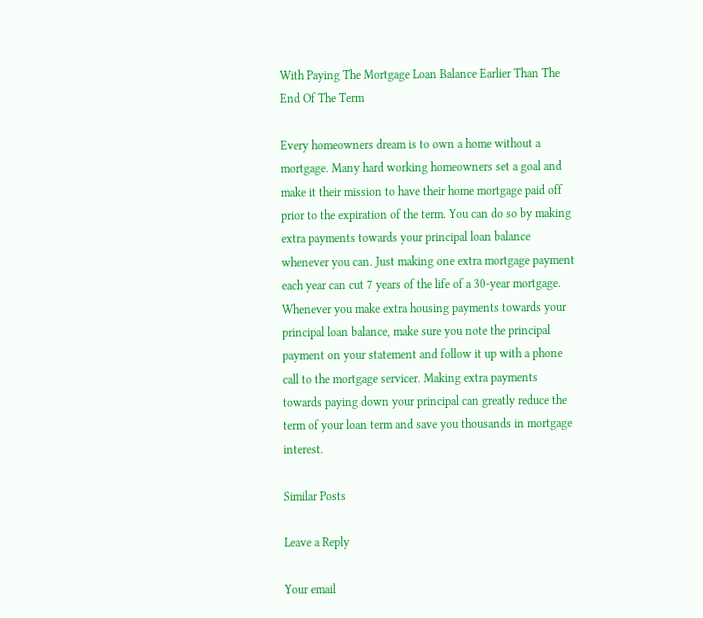With Paying The Mortgage Loan Balance Earlier Than The End Of The Term

Every homeowners dream is to own a home without a mortgage. Many hard working homeowners set a goal and make it their mission to have their home mortgage paid off prior to the expiration of the term. You can do so by making extra payments towards your principal loan balance whenever you can. Just making one extra mortgage payment each year can cut 7 years of the life of a 30-year mortgage. Whenever you make extra housing payments towards your principal loan balance, make sure you note the principal payment on your statement and follow it up with a phone call to the mortgage servicer. Making extra payments towards paying down your principal can greatly reduce the term of your loan term and save you thousands in mortgage interest.

Similar Posts

Leave a Reply

Your email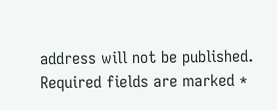address will not be published. Required fields are marked *